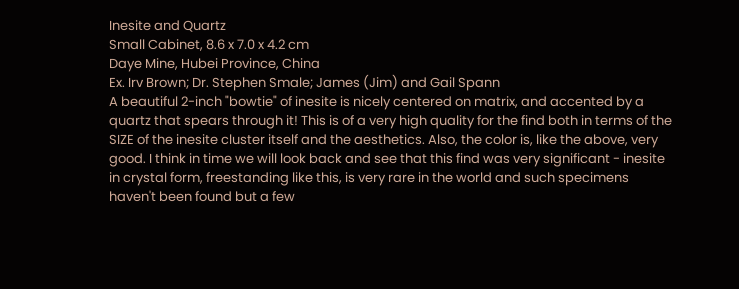Inesite and Quartz
Small Cabinet, 8.6 x 7.0 x 4.2 cm
Daye Mine, Hubei Province, China
Ex. Irv Brown; Dr. Stephen Smale; James (Jim) and Gail Spann
A beautiful 2-inch "bowtie" of inesite is nicely centered on matrix, and accented by a quartz that spears through it! This is of a very high quality for the find both in terms of the SIZE of the inesite cluster itself and the aesthetics. Also, the color is, like the above, very good. I think in time we will look back and see that this find was very significant - inesite in crystal form, freestanding like this, is very rare in the world and such specimens haven't been found but a few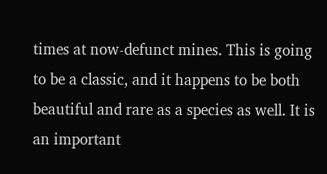times at now-defunct mines. This is going to be a classic, and it happens to be both beautiful and rare as a species as well. It is an important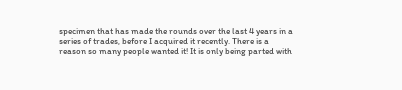specimen that has made the rounds over the last 4 years in a series of trades, before I acquired it recently. There is a reason so many people wanted it! It is only being parted with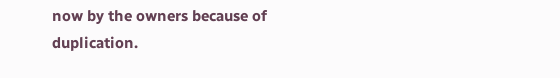now by the owners because of duplication.